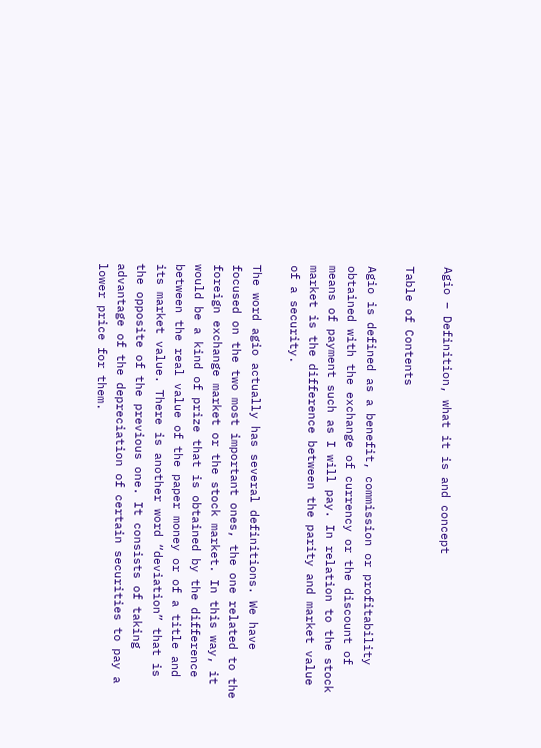Agio – Definition, what it is and concept

Table of Contents

Agio is defined as a benefit, commission or profitability obtained with the exchange of currency or the discount of means of payment such as I will pay. In relation to the stock market is the difference between the parity and market value of a security.

The word agio actually has several definitions. We have focused on the two most important ones, the one related to the foreign exchange market or the stock market. In this way, it would be a kind of prize that is obtained by the difference between the real value of the paper money or of a title and its market value. There is another word “deviation” that is the opposite of the previous one. It consists of taking advantage of the depreciation of certain securities to pay a lower price for them.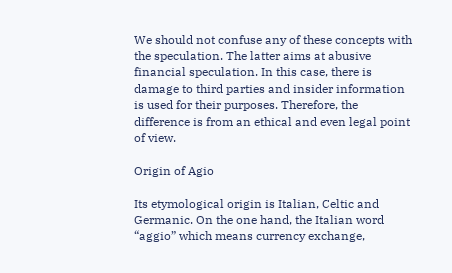We should not confuse any of these concepts with the speculation. The latter aims at abusive financial speculation. In this case, there is damage to third parties and insider information is used for their purposes. Therefore, the difference is from an ethical and even legal point of view.

Origin of Agio

Its etymological origin is Italian, Celtic and Germanic. On the one hand, the Italian word “aggio” which means currency exchange,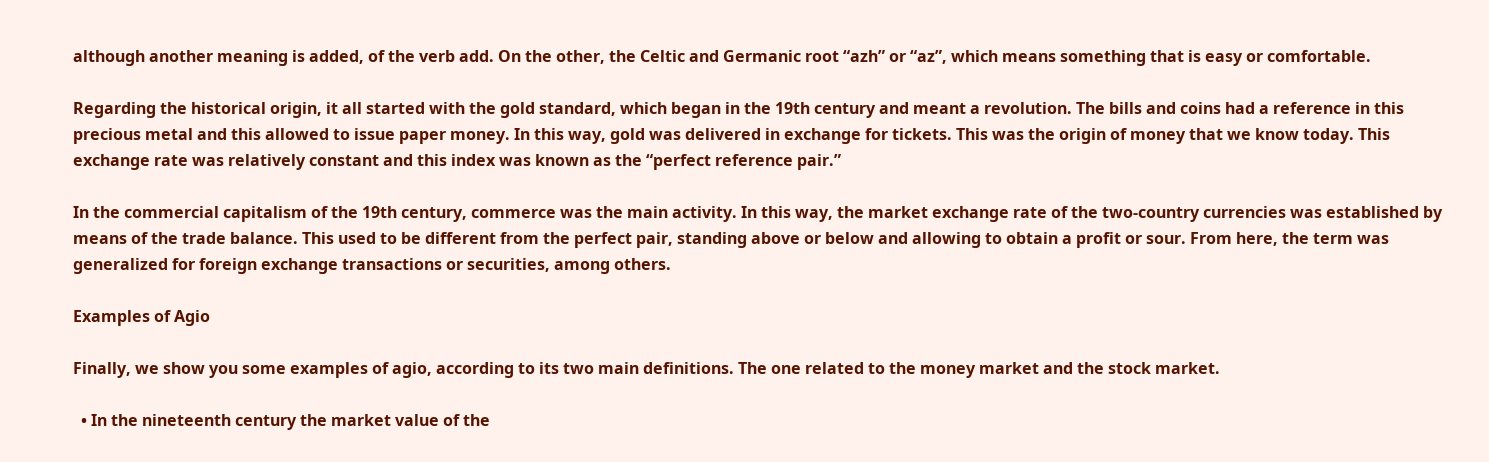although another meaning is added, of the verb add. On the other, the Celtic and Germanic root “azh” or “az”, which means something that is easy or comfortable.

Regarding the historical origin, it all started with the gold standard, which began in the 19th century and meant a revolution. The bills and coins had a reference in this precious metal and this allowed to issue paper money. In this way, gold was delivered in exchange for tickets. This was the origin of money that we know today. This exchange rate was relatively constant and this index was known as the “perfect reference pair.”

In the commercial capitalism of the 19th century, commerce was the main activity. In this way, the market exchange rate of the two-country currencies was established by means of the trade balance. This used to be different from the perfect pair, standing above or below and allowing to obtain a profit or sour. From here, the term was generalized for foreign exchange transactions or securities, among others.

Examples of Agio

Finally, we show you some examples of agio, according to its two main definitions. The one related to the money market and the stock market.

  • In the nineteenth century the market value of the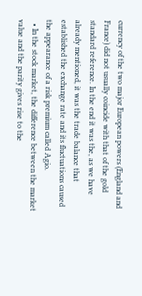currency of the two major European powers (England and France) did not usually coincide with that of the gold standard reference. In the end it was the, as we have already mentioned, it was the trade balance that established the exchange rate and its fluctuations caused the appearance of a risk premium called Agio.
  • In the stock market, the difference between the market value and the parity gives rise to the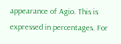appearance of Agio. This is expressed in percentages. For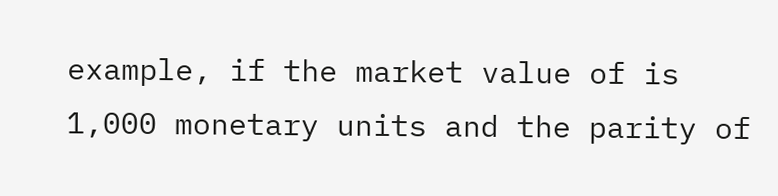example, if the market value of is 1,000 monetary units and the parity of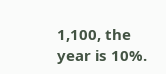1,100, the year is 10%.